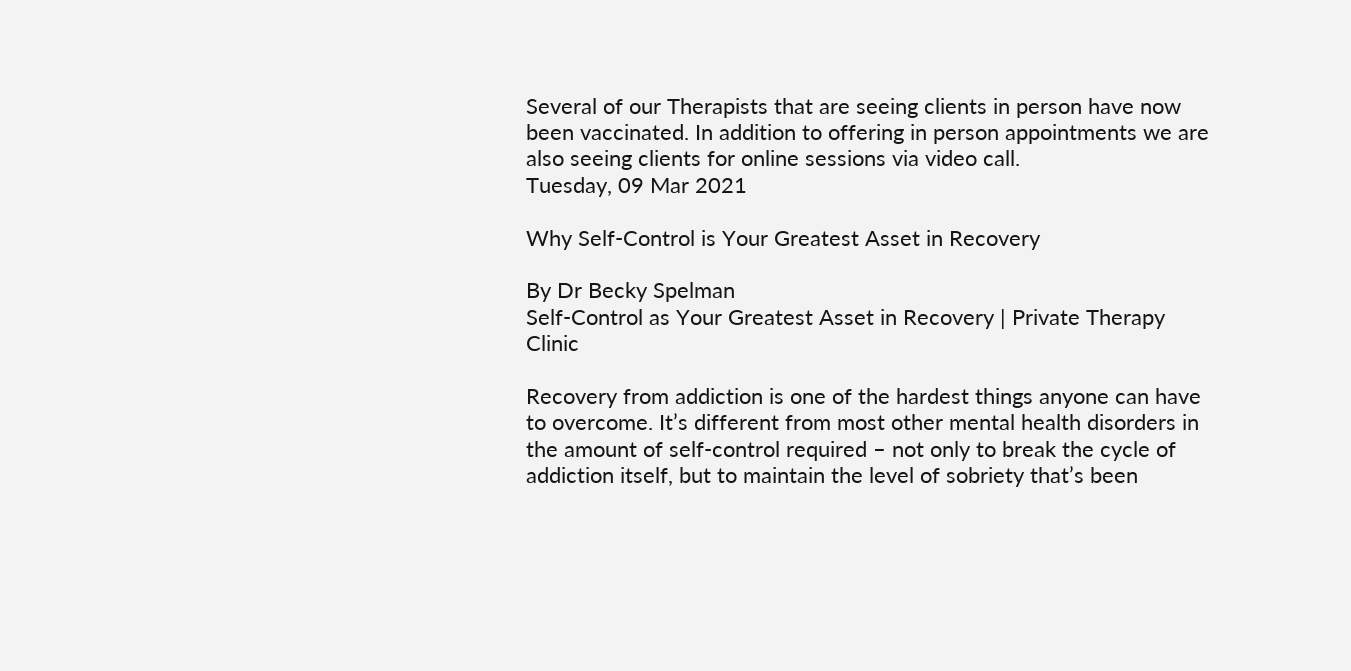Several of our Therapists that are seeing clients in person have now been vaccinated. In addition to offering in person appointments we are also seeing clients for online sessions via video call.
Tuesday, 09 Mar 2021

Why Self-Control is Your Greatest Asset in Recovery

By Dr Becky Spelman
Self-Control as Your Greatest Asset in Recovery | Private Therapy Clinic

Recovery from addiction is one of the hardest things anyone can have to overcome. It’s different from most other mental health disorders in the amount of self-control required – not only to break the cycle of addiction itself, but to maintain the level of sobriety that’s been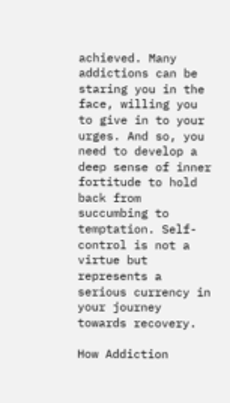achieved. Many addictions can be staring you in the face, willing you to give in to your urges. And so, you need to develop a deep sense of inner fortitude to hold back from succumbing to temptation. Self-control is not a virtue but represents a serious currency in your journey towards recovery.

How Addiction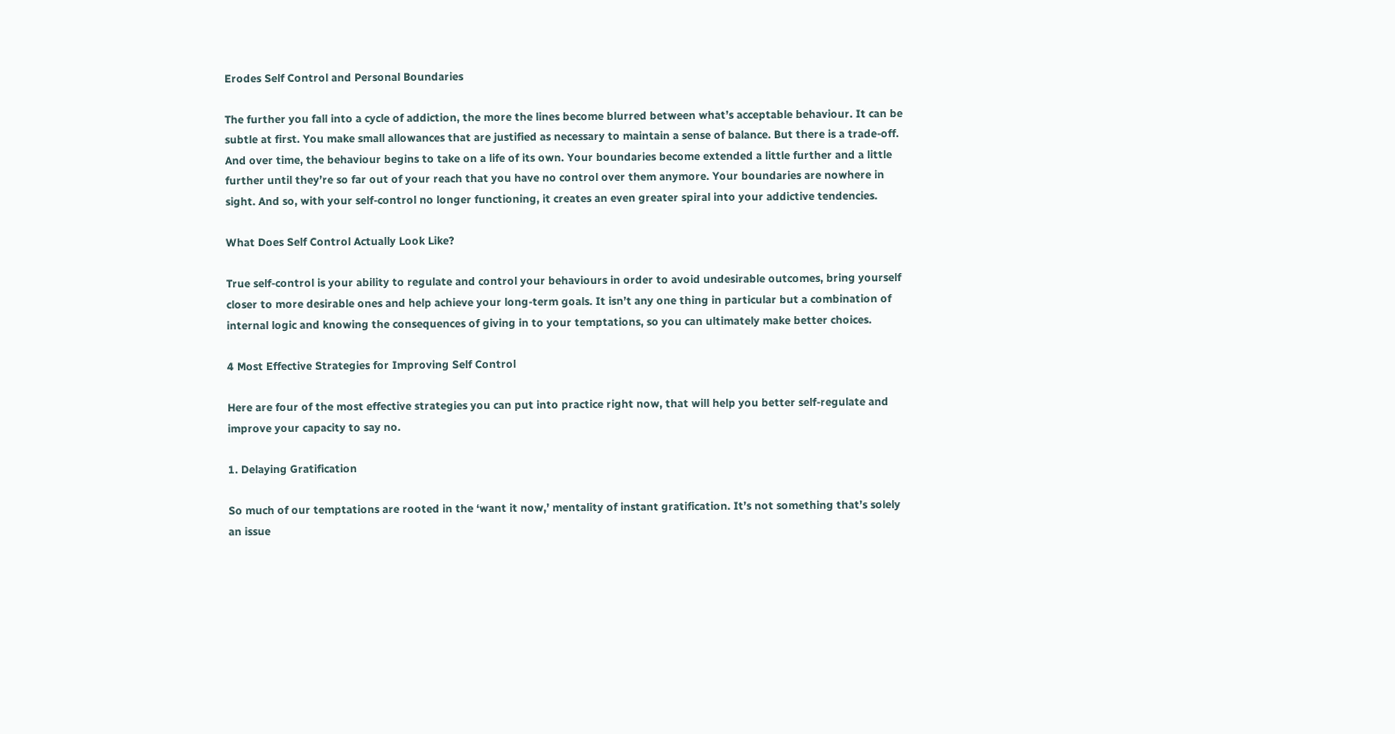Erodes Self Control and Personal Boundaries

The further you fall into a cycle of addiction, the more the lines become blurred between what’s acceptable behaviour. It can be subtle at first. You make small allowances that are justified as necessary to maintain a sense of balance. But there is a trade-off. And over time, the behaviour begins to take on a life of its own. Your boundaries become extended a little further and a little further until they’re so far out of your reach that you have no control over them anymore. Your boundaries are nowhere in sight. And so, with your self-control no longer functioning, it creates an even greater spiral into your addictive tendencies.

What Does Self Control Actually Look Like?

True self-control is your ability to regulate and control your behaviours in order to avoid undesirable outcomes, bring yourself closer to more desirable ones and help achieve your long-term goals. It isn’t any one thing in particular but a combination of internal logic and knowing the consequences of giving in to your temptations, so you can ultimately make better choices.

4 Most Effective Strategies for Improving Self Control

Here are four of the most effective strategies you can put into practice right now, that will help you better self-regulate and improve your capacity to say no.

1. Delaying Gratification

So much of our temptations are rooted in the ‘want it now,’ mentality of instant gratification. It’s not something that’s solely an issue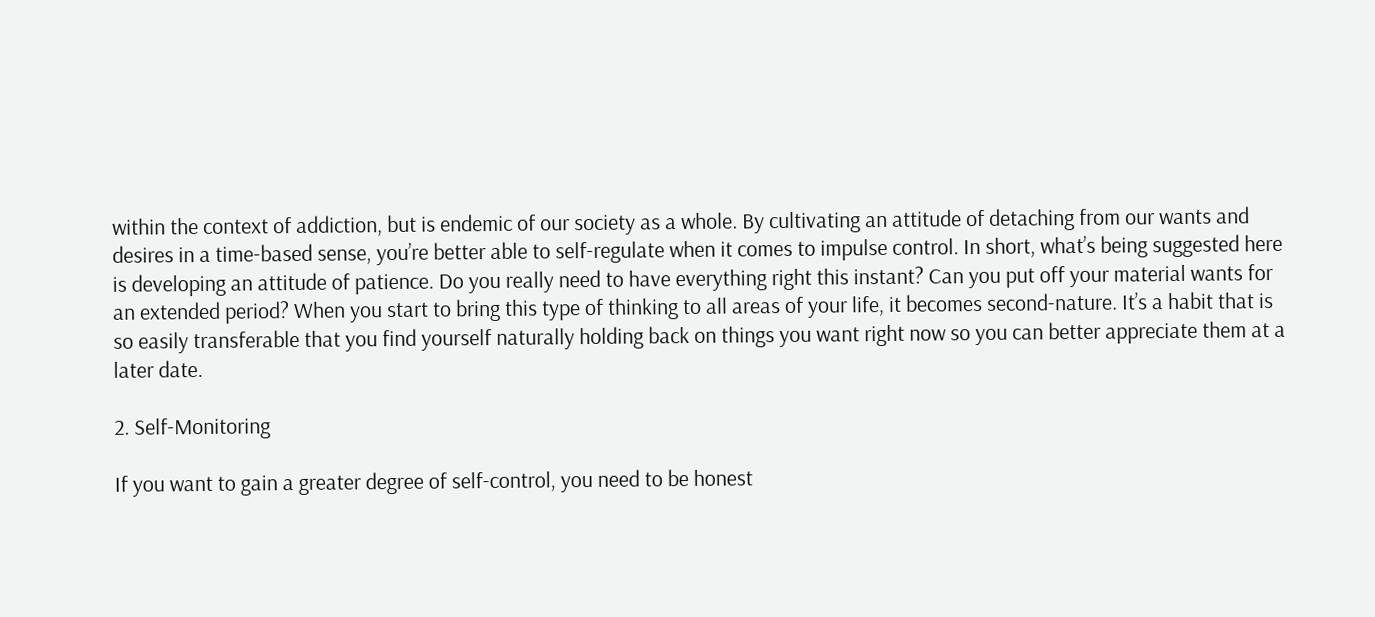within the context of addiction, but is endemic of our society as a whole. By cultivating an attitude of detaching from our wants and desires in a time-based sense, you’re better able to self-regulate when it comes to impulse control. In short, what’s being suggested here is developing an attitude of patience. Do you really need to have everything right this instant? Can you put off your material wants for an extended period? When you start to bring this type of thinking to all areas of your life, it becomes second-nature. It’s a habit that is so easily transferable that you find yourself naturally holding back on things you want right now so you can better appreciate them at a later date.

2. Self-Monitoring

If you want to gain a greater degree of self-control, you need to be honest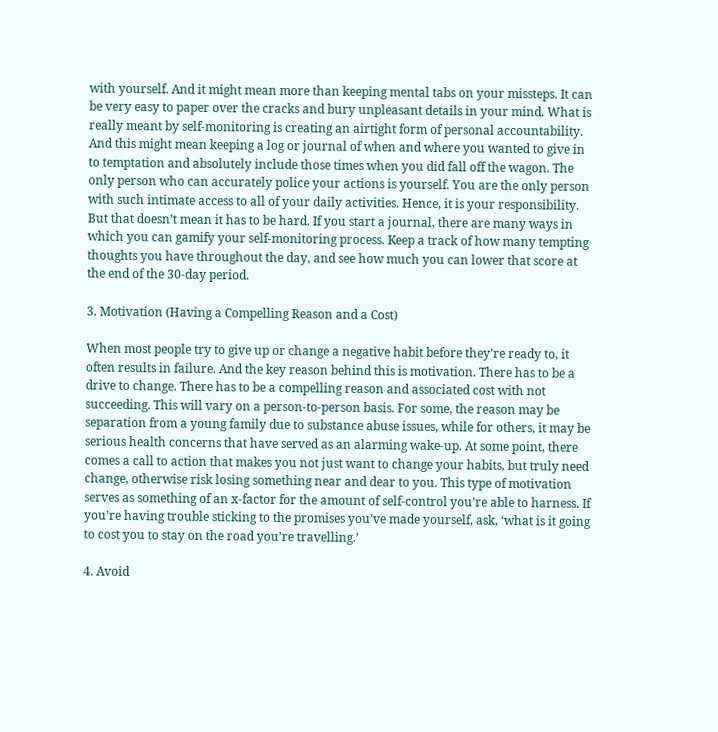with yourself. And it might mean more than keeping mental tabs on your missteps. It can be very easy to paper over the cracks and bury unpleasant details in your mind. What is really meant by self-monitoring is creating an airtight form of personal accountability. And this might mean keeping a log or journal of when and where you wanted to give in to temptation and absolutely include those times when you did fall off the wagon. The only person who can accurately police your actions is yourself. You are the only person with such intimate access to all of your daily activities. Hence, it is your responsibility. But that doesn’t mean it has to be hard. If you start a journal, there are many ways in which you can gamify your self-monitoring process. Keep a track of how many tempting thoughts you have throughout the day, and see how much you can lower that score at the end of the 30-day period.

3. Motivation (Having a Compelling Reason and a Cost)

When most people try to give up or change a negative habit before they’re ready to, it often results in failure. And the key reason behind this is motivation. There has to be a drive to change. There has to be a compelling reason and associated cost with not succeeding. This will vary on a person-to-person basis. For some, the reason may be separation from a young family due to substance abuse issues, while for others, it may be serious health concerns that have served as an alarming wake-up. At some point, there comes a call to action that makes you not just want to change your habits, but truly need change, otherwise risk losing something near and dear to you. This type of motivation serves as something of an x-factor for the amount of self-control you’re able to harness. If you’re having trouble sticking to the promises you’ve made yourself, ask, ‘what is it going to cost you to stay on the road you’re travelling.’

4. Avoid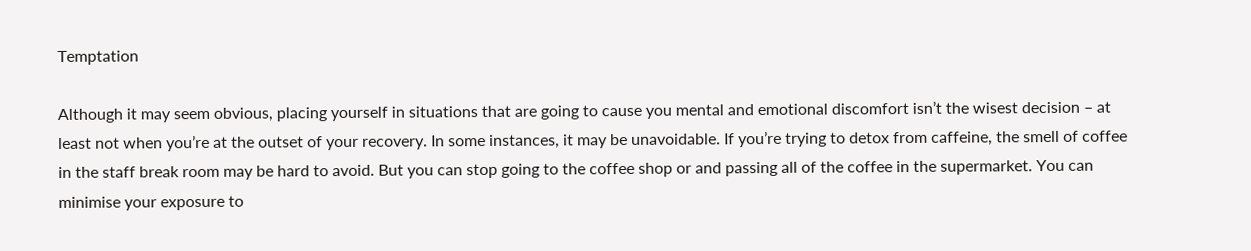Temptation

Although it may seem obvious, placing yourself in situations that are going to cause you mental and emotional discomfort isn’t the wisest decision – at least not when you’re at the outset of your recovery. In some instances, it may be unavoidable. If you’re trying to detox from caffeine, the smell of coffee in the staff break room may be hard to avoid. But you can stop going to the coffee shop or and passing all of the coffee in the supermarket. You can minimise your exposure to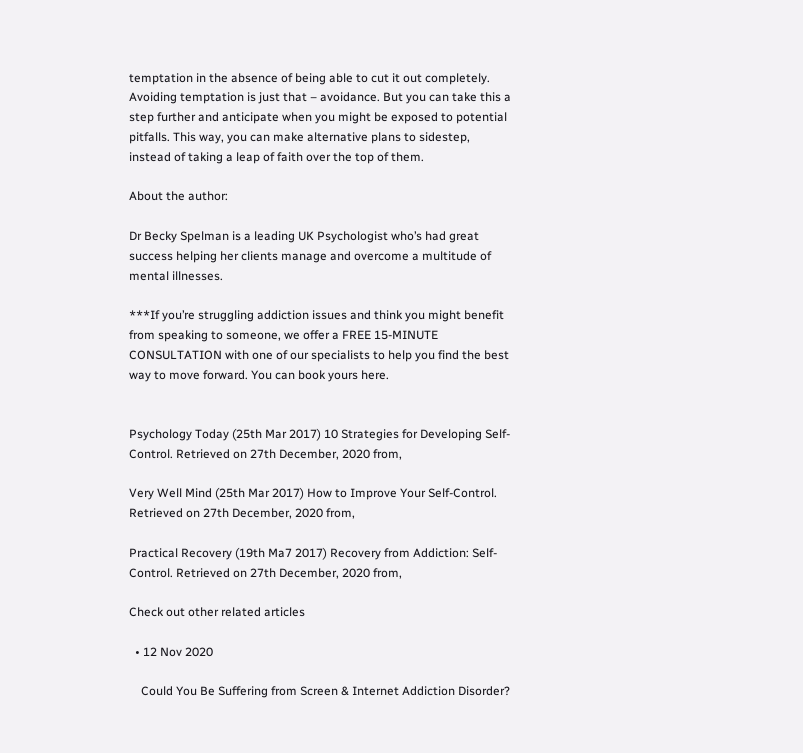temptation in the absence of being able to cut it out completely. Avoiding temptation is just that – avoidance. But you can take this a step further and anticipate when you might be exposed to potential pitfalls. This way, you can make alternative plans to sidestep, instead of taking a leap of faith over the top of them.

About the author:

Dr Becky Spelman is a leading UK Psychologist who’s had great success helping her clients manage and overcome a multitude of mental illnesses.

***If you’re struggling addiction issues and think you might benefit from speaking to someone, we offer a FREE 15-MINUTE CONSULTATION with one of our specialists to help you find the best way to move forward. You can book yours here.


Psychology Today (25th Mar 2017) 10 Strategies for Developing Self-Control. Retrieved on 27th December, 2020 from,

Very Well Mind (25th Mar 2017) How to Improve Your Self-Control. Retrieved on 27th December, 2020 from,

Practical Recovery (19th Ma7 2017) Recovery from Addiction: Self-Control. Retrieved on 27th December, 2020 from,

Check out other related articles

  • 12 Nov 2020

    Could You Be Suffering from Screen & Internet Addiction Disorder?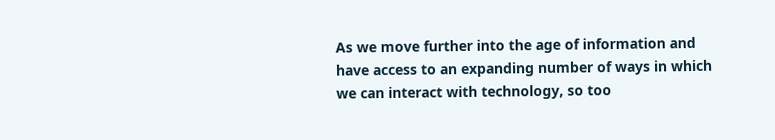As we move further into the age of information and have access to an expanding number of ways in which we can interact with technology, so too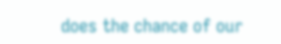does the chance of our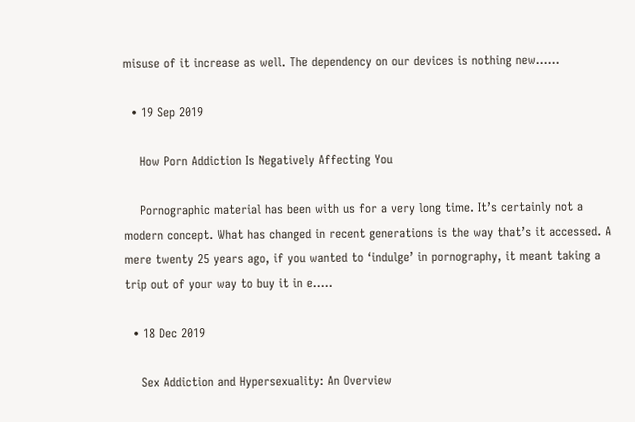misuse of it increase as well. The dependency on our devices is nothing new......

  • 19 Sep 2019

    How Porn Addiction Is Negatively Affecting You

    Pornographic material has been with us for a very long time. It’s certainly not a modern concept. What has changed in recent generations is the way that’s it accessed. A mere twenty 25 years ago, if you wanted to ‘indulge’ in pornography, it meant taking a trip out of your way to buy it in e.....

  • 18 Dec 2019

    Sex Addiction and Hypersexuality: An Overview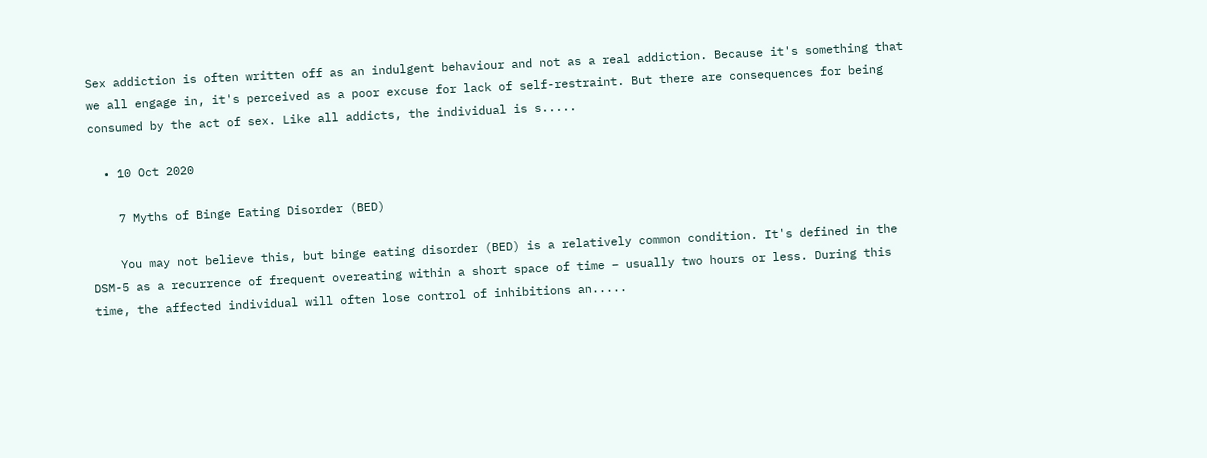Sex addiction is often written off as an indulgent behaviour and not as a real addiction. Because it's something that we all engage in, it's perceived as a poor excuse for lack of self-restraint. But there are consequences for being consumed by the act of sex. Like all addicts, the individual is s.....

  • 10 Oct 2020

    7 Myths of Binge Eating Disorder (BED)

    You may not believe this, but binge eating disorder (BED) is a relatively common condition. It's defined in the DSM-5 as a recurrence of frequent overeating within a short space of time – usually two hours or less. During this time, the affected individual will often lose control of inhibitions an.....